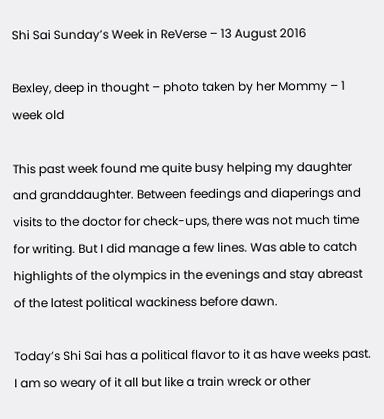Shi Sai Sunday’s Week in ReVerse – 13 August 2016

Bexley, deep in thought – photo taken by her Mommy – 1 week old

This past week found me quite busy helping my daughter and granddaughter. Between feedings and diaperings and visits to the doctor for check-ups, there was not much time for writing. But I did manage a few lines. Was able to catch highlights of the olympics in the evenings and stay abreast of the latest political wackiness before dawn.

Today’s Shi Sai has a political flavor to it as have weeks past. I am so weary of it all but like a train wreck or other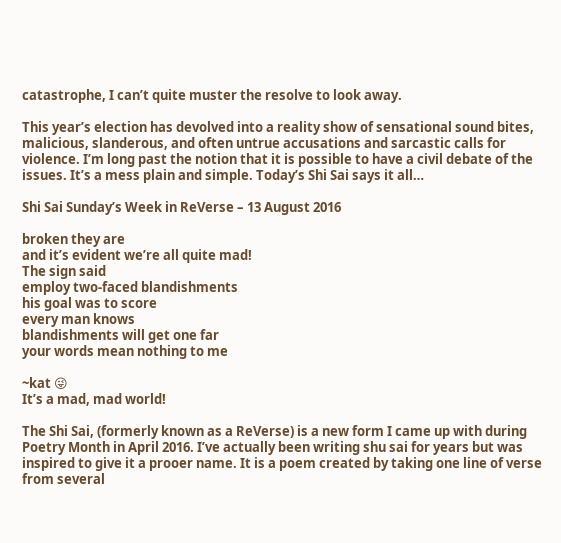catastrophe, I can’t quite muster the resolve to look away.

This year’s election has devolved into a reality show of sensational sound bites, malicious, slanderous, and often untrue accusations and sarcastic calls for violence. I’m long past the notion that it is possible to have a civil debate of the issues. It’s a mess plain and simple. Today’s Shi Sai says it all…

Shi Sai Sunday’s Week in ReVerse – 13 August 2016

broken they are
and it’s evident we’re all quite mad!
The sign said
employ two-faced blandishments
his goal was to score
every man knows
blandishments will get one far
your words mean nothing to me

~kat 😜
It’s a mad, mad world!

The Shi Sai, (formerly known as a ReVerse) is a new form I came up with during Poetry Month in April 2016. I’ve actually been writing shu sai for years but was inspired to give it a prooer name. It is a poem created by taking one line of verse from several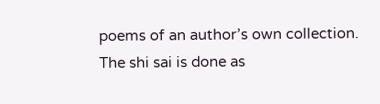poems of an author’s own collection. The shi sai is done as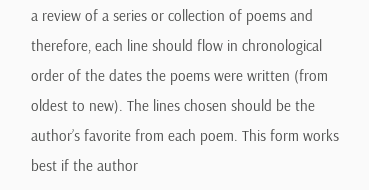a review of a series or collection of poems and therefore, each line should flow in chronological order of the dates the poems were written (from oldest to new). The lines chosen should be the author’s favorite from each poem. This form works best if the author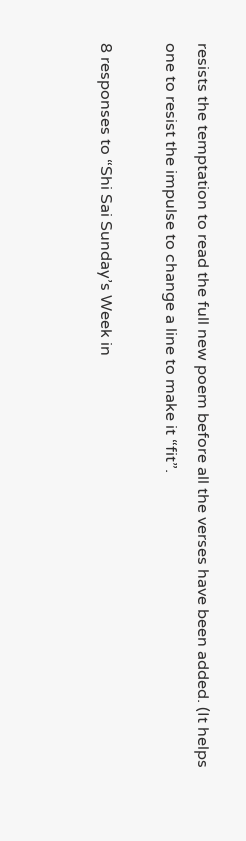resists the temptation to read the full new poem before all the verses have been added. (It helps one to resist the impulse to change a line to make it “fit”.

8 responses to “Shi Sai Sunday’s Week in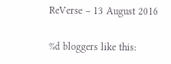ReVerse – 13 August 2016

%d bloggers like this: